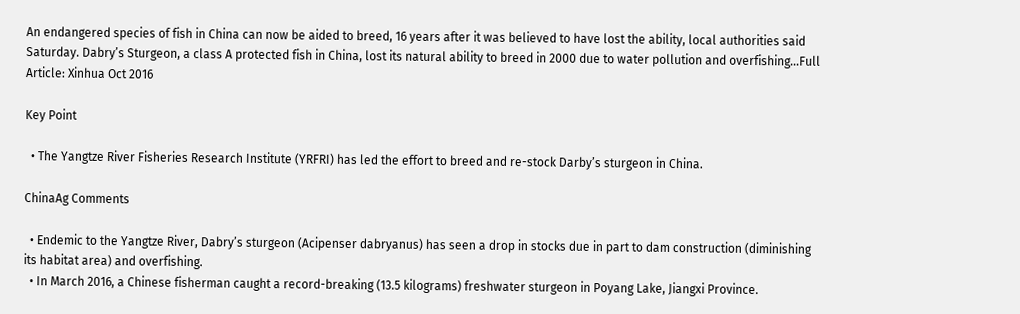An endangered species of fish in China can now be aided to breed, 16 years after it was believed to have lost the ability, local authorities said Saturday. Dabry’s Sturgeon, a class A protected fish in China, lost its natural ability to breed in 2000 due to water pollution and overfishing…Full Article: Xinhua Oct 2016

Key Point

  • The Yangtze River Fisheries Research Institute (YRFRI) has led the effort to breed and re-stock Darby’s sturgeon in China.

ChinaAg Comments

  • Endemic to the Yangtze River, Dabry’s sturgeon (Acipenser dabryanus) has seen a drop in stocks due in part to dam construction (diminishing its habitat area) and overfishing.
  • In March 2016, a Chinese fisherman caught a record-breaking (13.5 kilograms) freshwater sturgeon in Poyang Lake, Jiangxi Province.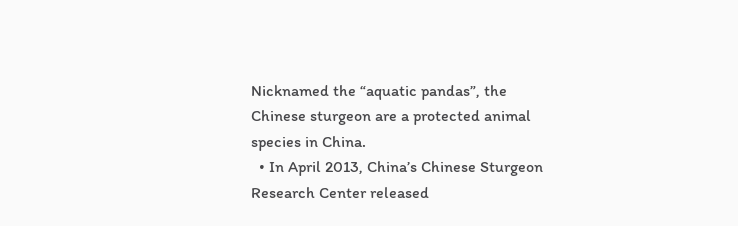Nicknamed the “aquatic pandas”, the Chinese sturgeon are a protected animal species in China.
  • In April 2013, China’s Chinese Sturgeon Research Center released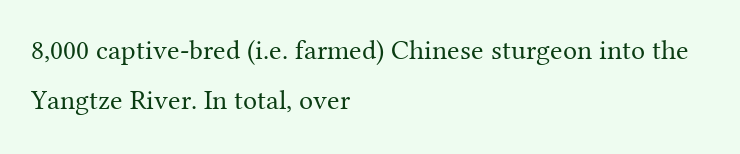8,000 captive-bred (i.e. farmed) Chinese sturgeon into the Yangtze River. In total, over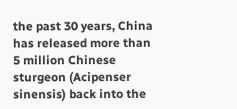the past 30 years, China has released more than 5 million Chinese sturgeon (Acipenser sinensis) back into the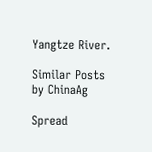Yangtze River.

Similar Posts by ChinaAg

Spread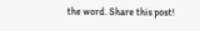the word. Share this post!